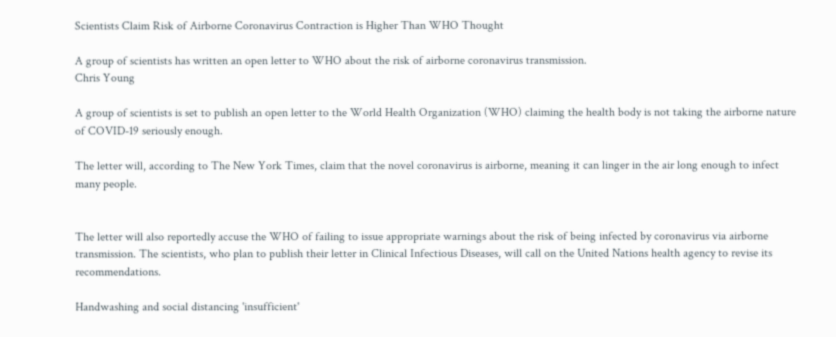Scientists Claim Risk of Airborne Coronavirus Contraction is Higher Than WHO Thought

A group of scientists has written an open letter to WHO about the risk of airborne coronavirus transmission.
Chris Young

A group of scientists is set to publish an open letter to the World Health Organization (WHO) claiming the health body is not taking the airborne nature of COVID-19 seriously enough.

The letter will, according to The New York Times, claim that the novel coronavirus is airborne, meaning it can linger in the air long enough to infect many people.


The letter will also reportedly accuse the WHO of failing to issue appropriate warnings about the risk of being infected by coronavirus via airborne transmission. The scientists, who plan to publish their letter in Clinical Infectious Diseases, will call on the United Nations health agency to revise its recommendations.

Handwashing and social distancing 'insufficient'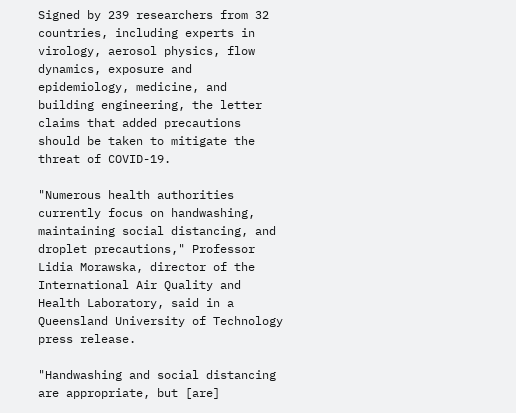Signed by 239 researchers from 32 countries, including experts in virology, aerosol physics, flow dynamics, exposure and epidemiology, medicine, and building engineering, the letter claims that added precautions should be taken to mitigate the threat of COVID-19.

"Numerous health authorities currently focus on handwashing, maintaining social distancing, and droplet precautions," Professor Lidia Morawska, director of the International Air Quality and Health Laboratory, said in a Queensland University of Technology press release.

"Handwashing and social distancing are appropriate, but [are]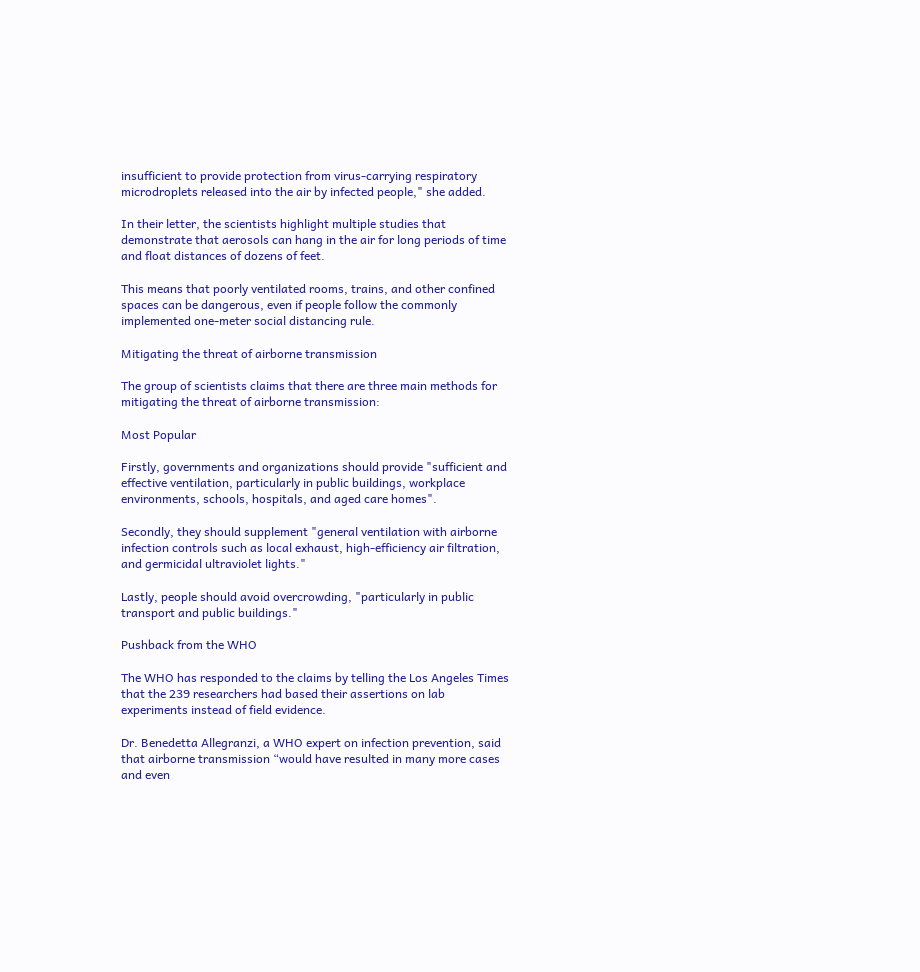insufficient to provide protection from virus-carrying respiratory microdroplets released into the air by infected people," she added.

In their letter, the scientists highlight multiple studies that demonstrate that aerosols can hang in the air for long periods of time and float distances of dozens of feet.

This means that poorly ventilated rooms, trains, and other confined spaces can be dangerous, even if people follow the commonly implemented one-meter social distancing rule.

Mitigating the threat of airborne transmission

The group of scientists claims that there are three main methods for mitigating the threat of airborne transmission:

Most Popular

Firstly, governments and organizations should provide "sufficient and effective ventilation, particularly in public buildings, workplace environments, schools, hospitals, and aged care homes".

Secondly, they should supplement "general ventilation with airborne infection controls such as local exhaust, high-efficiency air filtration, and germicidal ultraviolet lights."

Lastly, people should avoid overcrowding, "particularly in public transport and public buildings."

Pushback from the WHO

The WHO has responded to the claims by telling the Los Angeles Times that the 239 researchers had based their assertions on lab experiments instead of field evidence.

Dr. Benedetta Allegranzi, a WHO expert on infection prevention, said that airborne transmission “would have resulted in many more cases and even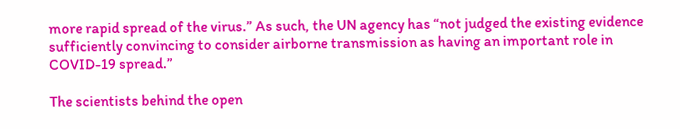more rapid spread of the virus.” As such, the UN agency has “not judged the existing evidence sufficiently convincing to consider airborne transmission as having an important role in COVID-19 spread.”

The scientists behind the open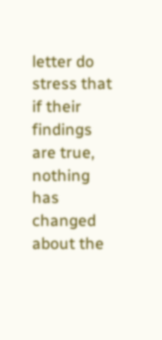letter do stress that if their findings are true, nothing has changed about the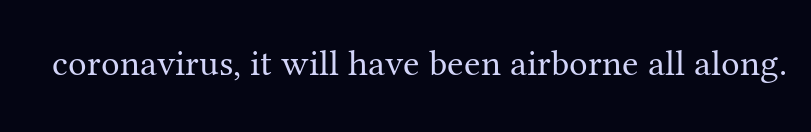coronavirus, it will have been airborne all along.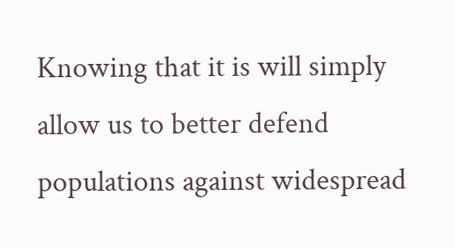Knowing that it is will simply allow us to better defend populations against widespread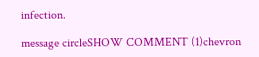infection.

message circleSHOW COMMENT (1)chevron